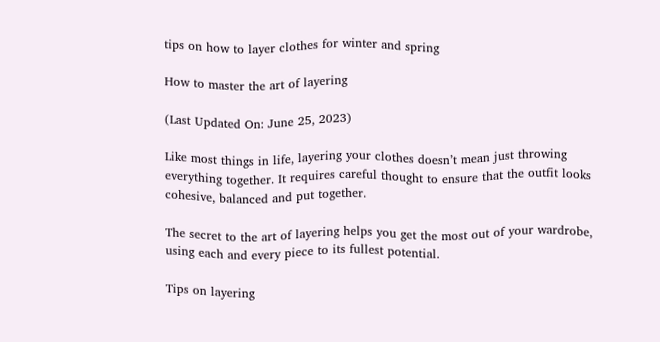tips on how to layer clothes for winter and spring

How to master the art of layering

(Last Updated On: June 25, 2023)

Like most things in life, layering your clothes doesn’t mean just throwing everything together. It requires careful thought to ensure that the outfit looks cohesive, balanced and put together.

The secret to the art of layering helps you get the most out of your wardrobe, using each and every piece to its fullest potential.

Tips on layering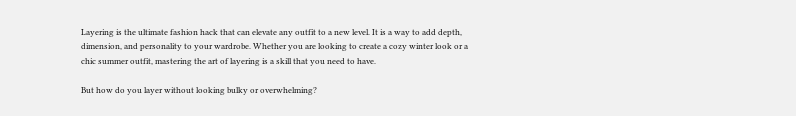Layering is the ultimate fashion hack that can elevate any outfit to a new level. It is a way to add depth, dimension, and personality to your wardrobe. Whether you are looking to create a cozy winter look or a chic summer outfit, mastering the art of layering is a skill that you need to have.

But how do you layer without looking bulky or overwhelming?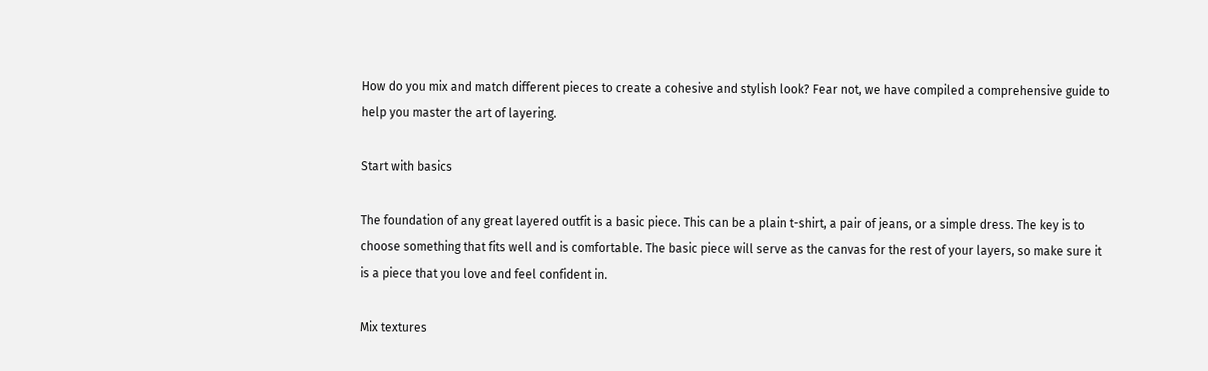How do you mix and match different pieces to create a cohesive and stylish look? Fear not, we have compiled a comprehensive guide to help you master the art of layering.

Start with basics

The foundation of any great layered outfit is a basic piece. This can be a plain t-shirt, a pair of jeans, or a simple dress. The key is to choose something that fits well and is comfortable. The basic piece will serve as the canvas for the rest of your layers, so make sure it is a piece that you love and feel confident in.

Mix textures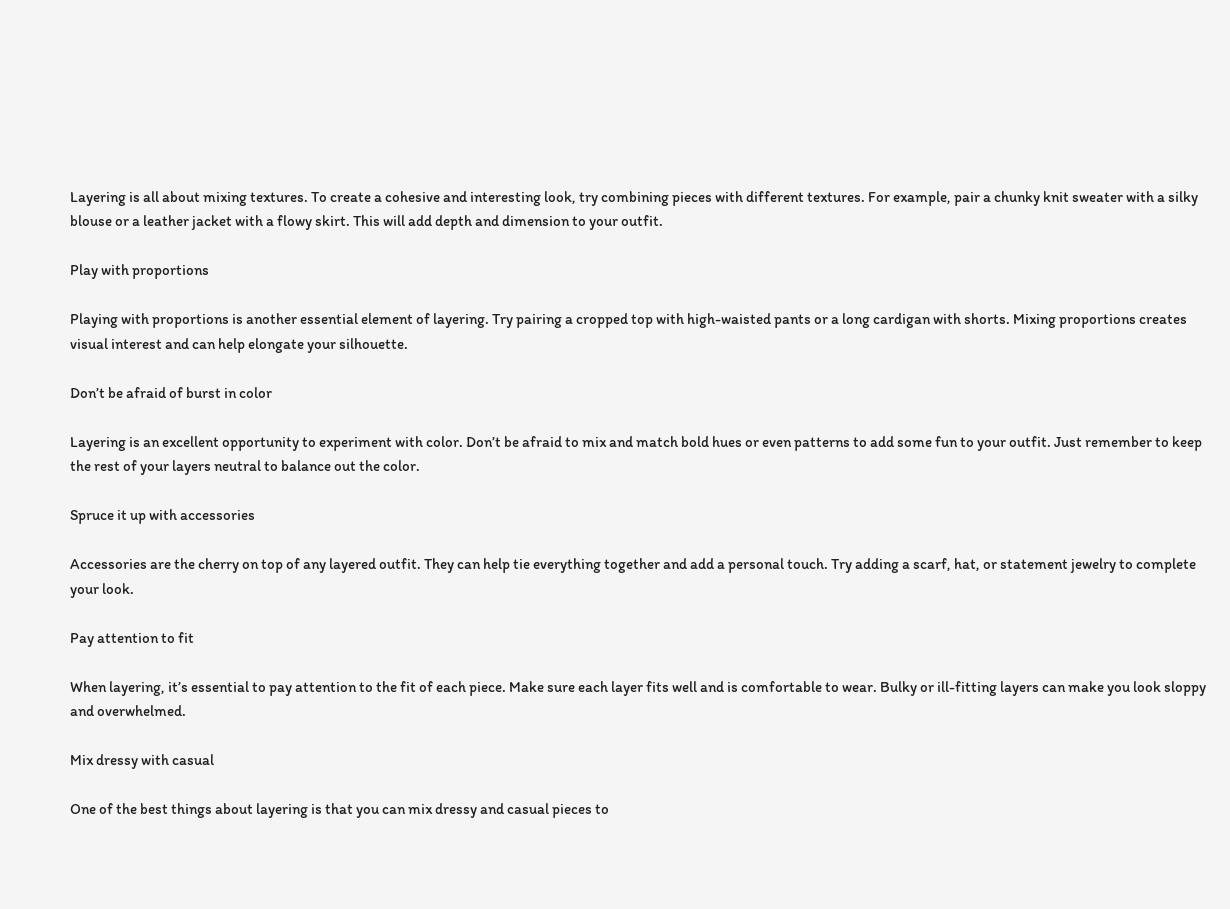Layering is all about mixing textures. To create a cohesive and interesting look, try combining pieces with different textures. For example, pair a chunky knit sweater with a silky blouse or a leather jacket with a flowy skirt. This will add depth and dimension to your outfit.

Play with proportions

Playing with proportions is another essential element of layering. Try pairing a cropped top with high-waisted pants or a long cardigan with shorts. Mixing proportions creates visual interest and can help elongate your silhouette.

Don’t be afraid of burst in color

Layering is an excellent opportunity to experiment with color. Don’t be afraid to mix and match bold hues or even patterns to add some fun to your outfit. Just remember to keep the rest of your layers neutral to balance out the color.

Spruce it up with accessories

Accessories are the cherry on top of any layered outfit. They can help tie everything together and add a personal touch. Try adding a scarf, hat, or statement jewelry to complete your look.

Pay attention to fit

When layering, it’s essential to pay attention to the fit of each piece. Make sure each layer fits well and is comfortable to wear. Bulky or ill-fitting layers can make you look sloppy and overwhelmed.

Mix dressy with casual

One of the best things about layering is that you can mix dressy and casual pieces to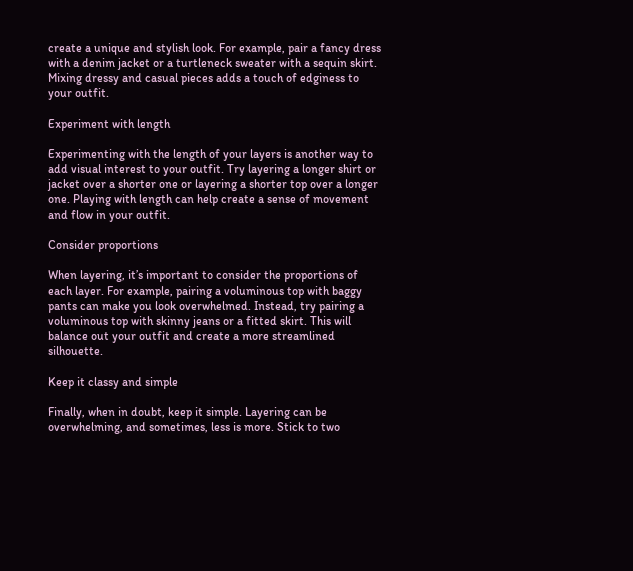create a unique and stylish look. For example, pair a fancy dress with a denim jacket or a turtleneck sweater with a sequin skirt. Mixing dressy and casual pieces adds a touch of edginess to your outfit.

Experiment with length

Experimenting with the length of your layers is another way to add visual interest to your outfit. Try layering a longer shirt or jacket over a shorter one or layering a shorter top over a longer one. Playing with length can help create a sense of movement and flow in your outfit.

Consider proportions

When layering, it’s important to consider the proportions of each layer. For example, pairing a voluminous top with baggy pants can make you look overwhelmed. Instead, try pairing a voluminous top with skinny jeans or a fitted skirt. This will balance out your outfit and create a more streamlined silhouette.

Keep it classy and simple

Finally, when in doubt, keep it simple. Layering can be overwhelming, and sometimes, less is more. Stick to two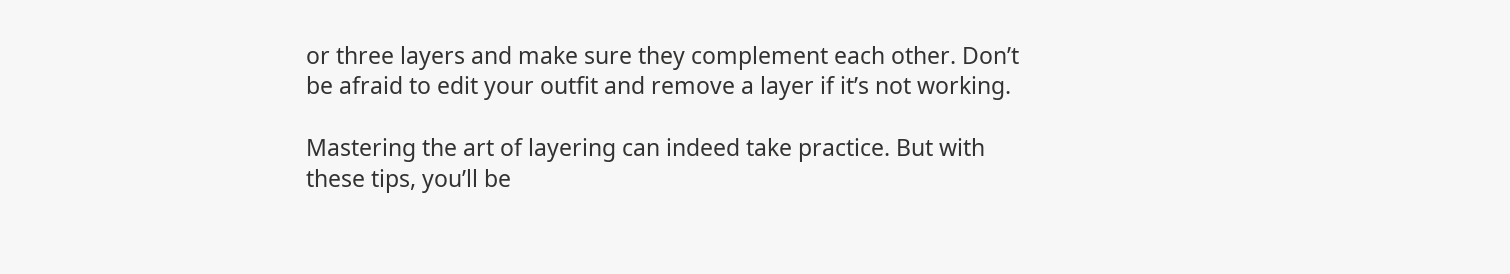or three layers and make sure they complement each other. Don’t be afraid to edit your outfit and remove a layer if it’s not working.

Mastering the art of layering can indeed take practice. But with these tips, you’ll be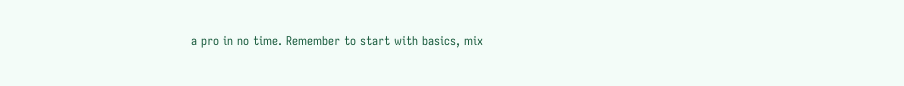a pro in no time. Remember to start with basics, mix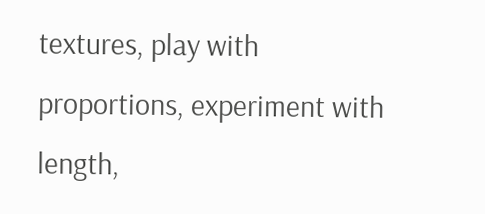textures, play with proportions, experiment with length,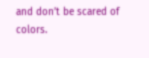and don’t be scared of colors.